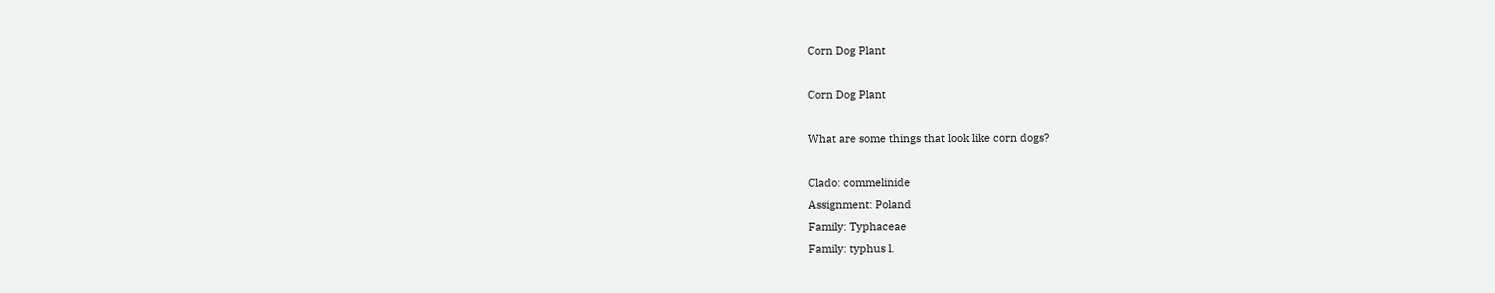Corn Dog Plant

Corn Dog Plant

What are some things that look like corn dogs?

Clado: commelinide
Assignment: Poland
Family: Typhaceae
Family: typhus l.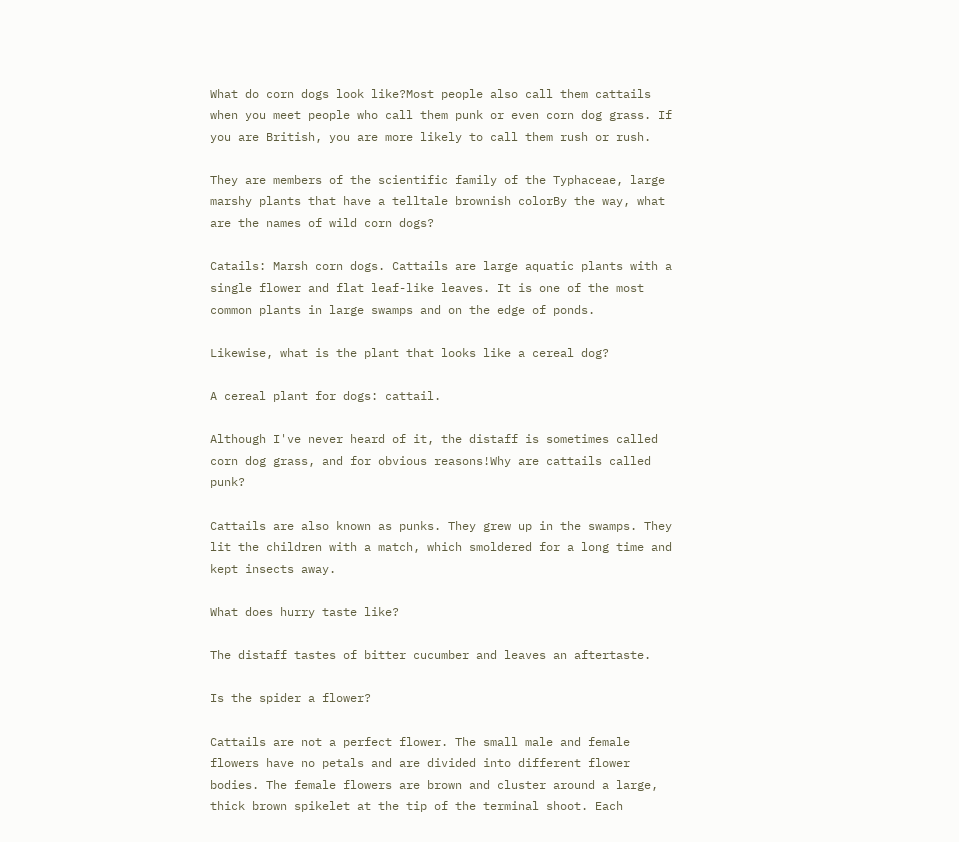What do corn dogs look like?Most people also call them cattails when you meet people who call them punk or even corn dog grass. If you are British, you are more likely to call them rush or rush.

They are members of the scientific family of the Typhaceae, large marshy plants that have a telltale brownish colorBy the way, what are the names of wild corn dogs?

Catails: Marsh corn dogs. Cattails are large aquatic plants with a single flower and flat leaf-like leaves. It is one of the most common plants in large swamps and on the edge of ponds.

Likewise, what is the plant that looks like a cereal dog?

A cereal plant for dogs: cattail.

Although I've never heard of it, the distaff is sometimes called corn dog grass, and for obvious reasons!Why are cattails called punk?

Cattails are also known as punks. They grew up in the swamps. They lit the children with a match, which smoldered for a long time and kept insects away.

What does hurry taste like?

The distaff tastes of bitter cucumber and leaves an aftertaste.

Is the spider a flower?

Cattails are not a perfect flower. The small male and female flowers have no petals and are divided into different flower bodies. The female flowers are brown and cluster around a large, thick brown spikelet at the tip of the terminal shoot. Each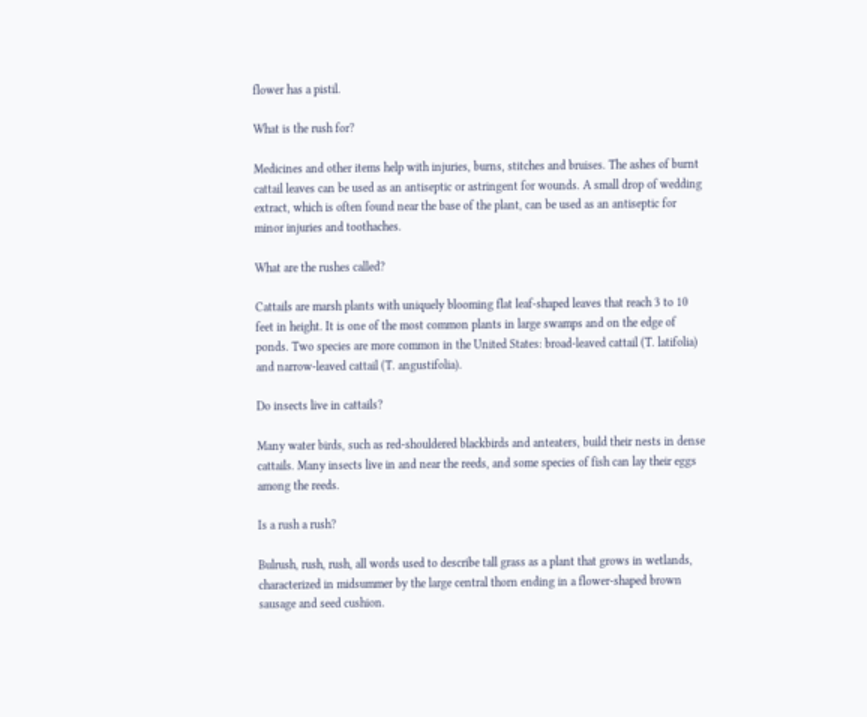flower has a pistil.

What is the rush for?

Medicines and other items help with injuries, burns, stitches and bruises. The ashes of burnt cattail leaves can be used as an antiseptic or astringent for wounds. A small drop of wedding extract, which is often found near the base of the plant, can be used as an antiseptic for minor injuries and toothaches.

What are the rushes called?

Cattails are marsh plants with uniquely blooming flat leaf-shaped leaves that reach 3 to 10 feet in height. It is one of the most common plants in large swamps and on the edge of ponds. Two species are more common in the United States: broad-leaved cattail (T. latifolia) and narrow-leaved cattail (T. angustifolia).

Do insects live in cattails?

Many water birds, such as red-shouldered blackbirds and anteaters, build their nests in dense cattails. Many insects live in and near the reeds, and some species of fish can lay their eggs among the reeds.

Is a rush a rush?

Bulrush, rush, rush, all words used to describe tall grass as a plant that grows in wetlands, characterized in midsummer by the large central thorn ending in a flower-shaped brown sausage and seed cushion.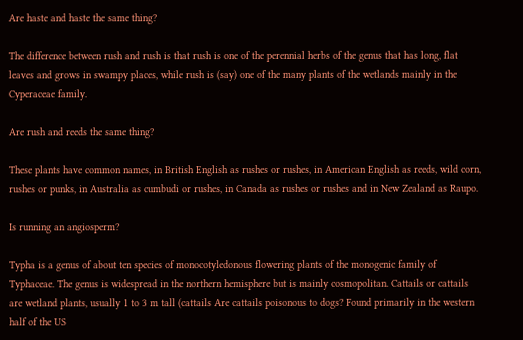Are haste and haste the same thing?

The difference between rush and rush is that rush is one of the perennial herbs of the genus that has long, flat leaves and grows in swampy places, while rush is (say) one of the many plants of the wetlands mainly in the Cyperaceae family.

Are rush and reeds the same thing?

These plants have common names, in British English as rushes or rushes, in American English as reeds, wild corn, rushes or punks, in Australia as cumbudi or rushes, in Canada as rushes or rushes and in New Zealand as Raupo.

Is running an angiosperm?

Typha is a genus of about ten species of monocotyledonous flowering plants of the monogenic family of Typhaceae. The genus is widespread in the northern hemisphere but is mainly cosmopolitan. Cattails or cattails are wetland plants, usually 1 to 3 m tall (cattails Are cattails poisonous to dogs? Found primarily in the western half of the US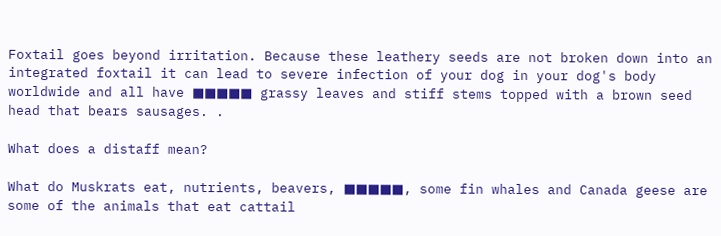Foxtail goes beyond irritation. Because these leathery seeds are not broken down into an integrated foxtail it can lead to severe infection of your dog in your dog's body worldwide and all have ■■■■■ grassy leaves and stiff stems topped with a brown seed head that bears sausages. .

What does a distaff mean?

What do Muskrats eat, nutrients, beavers, ■■■■■, some fin whales and Canada geese are some of the animals that eat cattail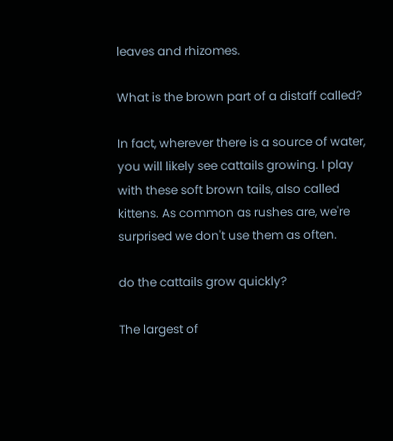leaves and rhizomes.

What is the brown part of a distaff called?

In fact, wherever there is a source of water, you will likely see cattails growing. I play with these soft brown tails, also called kittens. As common as rushes are, we're surprised we don't use them as often.

do the cattails grow quickly?

The largest of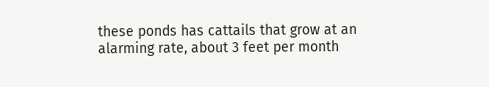these ponds has cattails that grow at an alarming rate, about 3 feet per month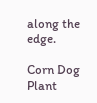along the edge.

Corn Dog Plant